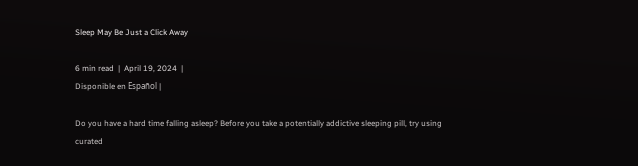Sleep May Be Just a Click Away

6 min read  |  April 19, 2024  |
Disponible en Español |

Do you have a hard time falling asleep? Before you take a potentially addictive sleeping pill, try using curated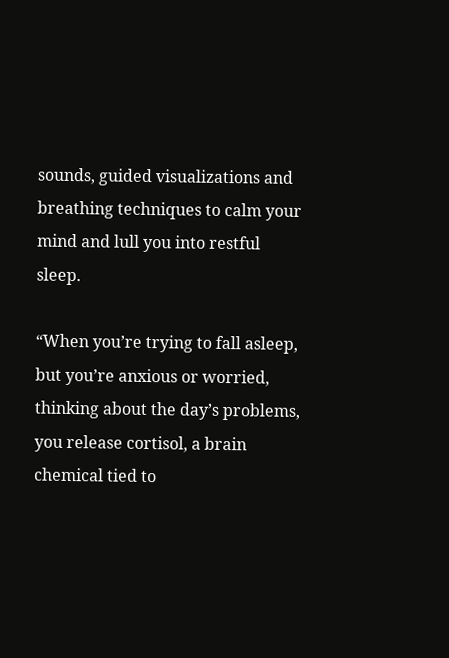sounds, guided visualizations and breathing techniques to calm your mind and lull you into restful sleep.

“When you’re trying to fall asleep, but you’re anxious or worried, thinking about the day’s problems, you release cortisol, a brain chemical tied to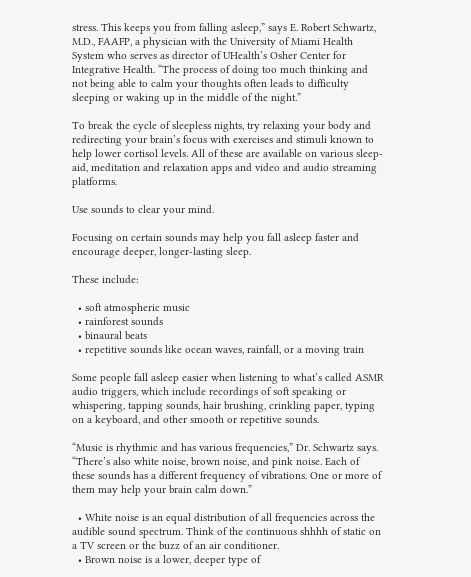stress. This keeps you from falling asleep,” says E. Robert Schwartz, M.D., FAAFP, a physician with the University of Miami Health System who serves as director of UHealth’s Osher Center for Integrative Health. “The process of doing too much thinking and not being able to calm your thoughts often leads to difficulty sleeping or waking up in the middle of the night.”

To break the cycle of sleepless nights, try relaxing your body and redirecting your brain’s focus with exercises and stimuli known to help lower cortisol levels. All of these are available on various sleep-aid, meditation and relaxation apps and video and audio streaming platforms.

Use sounds to clear your mind.

Focusing on certain sounds may help you fall asleep faster and encourage deeper, longer-lasting sleep.

These include:

  • soft atmospheric music
  • rainforest sounds
  • binaural beats
  • repetitive sounds like ocean waves, rainfall, or a moving train

Some people fall asleep easier when listening to what’s called ASMR audio triggers, which include recordings of soft speaking or whispering, tapping sounds, hair brushing, crinkling paper, typing on a keyboard, and other smooth or repetitive sounds.

“Music is rhythmic and has various frequencies,” Dr. Schwartz says. “There’s also white noise, brown noise, and pink noise. Each of these sounds has a different frequency of vibrations. One or more of them may help your brain calm down.”

  • White noise is an equal distribution of all frequencies across the audible sound spectrum. Think of the continuous shhhh of static on a TV screen or the buzz of an air conditioner.
  • Brown noise is a lower, deeper type of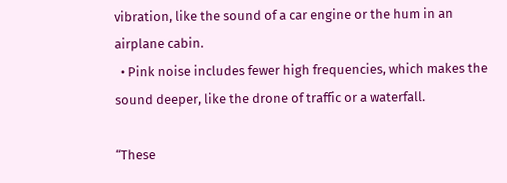vibration, like the sound of a car engine or the hum in an airplane cabin.
  • Pink noise includes fewer high frequencies, which makes the sound deeper, like the drone of traffic or a waterfall.

“These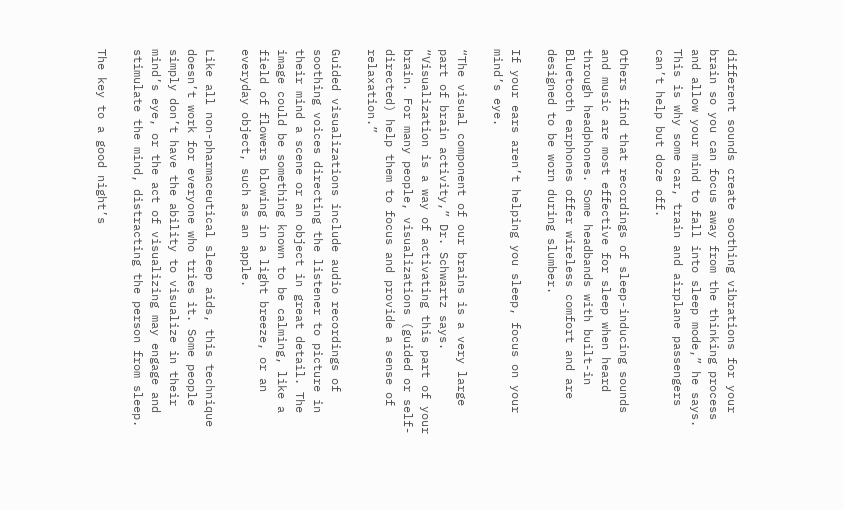different sounds create soothing vibrations for your brain so you can focus away from the thinking process and allow your mind to fall into sleep mode,” he says. This is why some car, train and airplane passengers can’t help but doze off.

Others find that recordings of sleep-inducing sounds and music are most effective for sleep when heard through headphones. Some headbands with built-in Bluetooth earphones offer wireless comfort and are designed to be worn during slumber.

If your ears aren’t helping you sleep, focus on your mind’s eye.

“The visual component of our brains is a very large part of brain activity,” Dr. Schwartz says. “Visualization is a way of activating this part of your brain. For many people, visualizations (guided or self-directed) help them to focus and provide a sense of relaxation.”

Guided visualizations include audio recordings of soothing voices directing the listener to picture in their mind a scene or an object in great detail. The image could be something known to be calming, like a field of flowers blowing in a light breeze, or an everyday object, such as an apple.

Like all non-pharmaceutical sleep aids, this technique doesn’t work for everyone who tries it. Some people simply don’t have the ability to visualize in their mind’s eye, or the act of visualizing may engage and stimulate the mind, distracting the person from sleep.

The key to a good night’s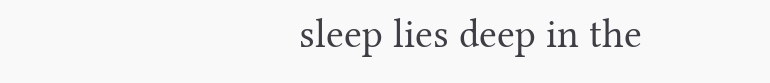sleep lies deep in the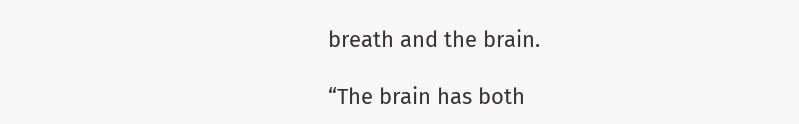breath and the brain.

“The brain has both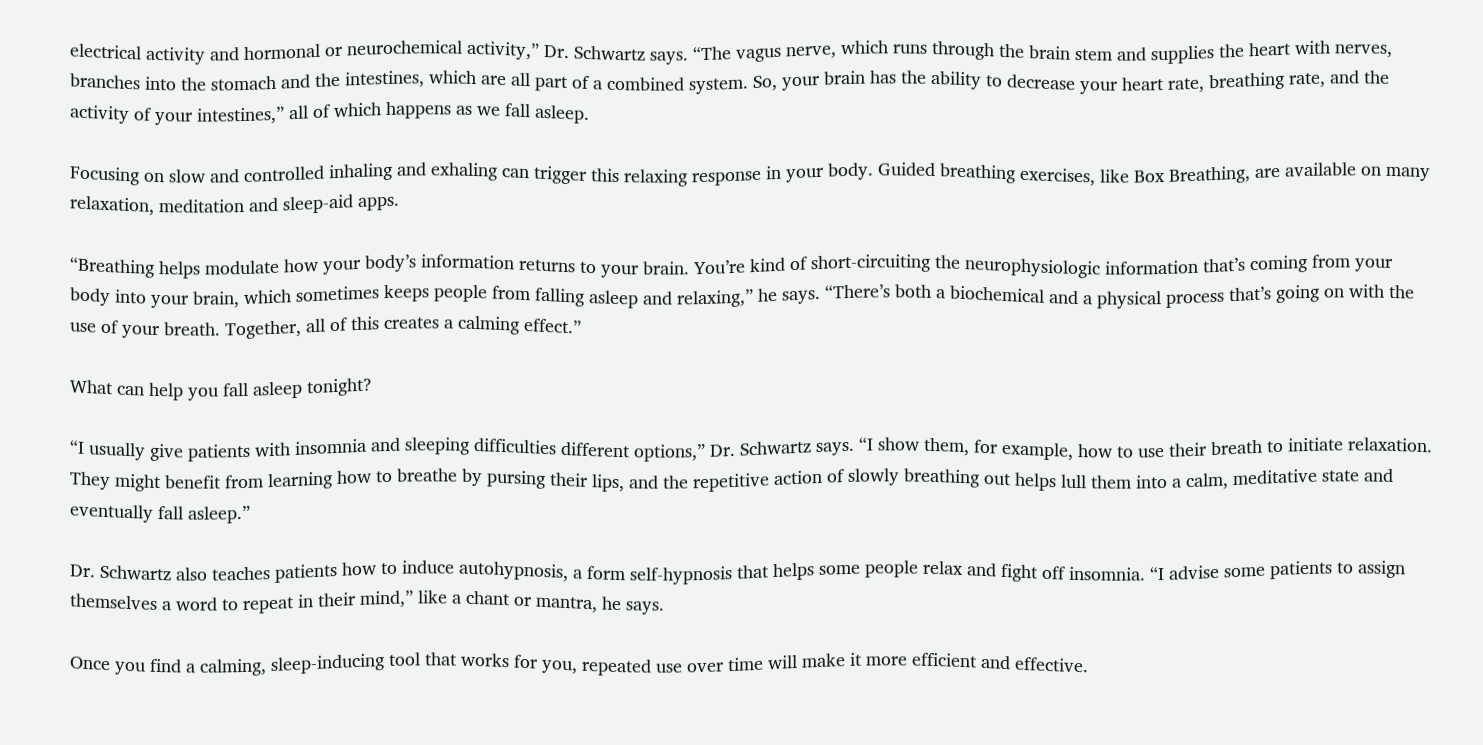electrical activity and hormonal or neurochemical activity,” Dr. Schwartz says. “The vagus nerve, which runs through the brain stem and supplies the heart with nerves, branches into the stomach and the intestines, which are all part of a combined system. So, your brain has the ability to decrease your heart rate, breathing rate, and the activity of your intestines,” all of which happens as we fall asleep.

Focusing on slow and controlled inhaling and exhaling can trigger this relaxing response in your body. Guided breathing exercises, like Box Breathing, are available on many relaxation, meditation and sleep-aid apps.

“Breathing helps modulate how your body’s information returns to your brain. You’re kind of short-circuiting the neurophysiologic information that’s coming from your body into your brain, which sometimes keeps people from falling asleep and relaxing,” he says. “There’s both a biochemical and a physical process that’s going on with the use of your breath. Together, all of this creates a calming effect.”

What can help you fall asleep tonight?

“I usually give patients with insomnia and sleeping difficulties different options,” Dr. Schwartz says. “I show them, for example, how to use their breath to initiate relaxation. They might benefit from learning how to breathe by pursing their lips, and the repetitive action of slowly breathing out helps lull them into a calm, meditative state and eventually fall asleep.”

Dr. Schwartz also teaches patients how to induce autohypnosis, a form self-hypnosis that helps some people relax and fight off insomnia. “I advise some patients to assign themselves a word to repeat in their mind,” like a chant or mantra, he says.

Once you find a calming, sleep-inducing tool that works for you, repeated use over time will make it more efficient and effective.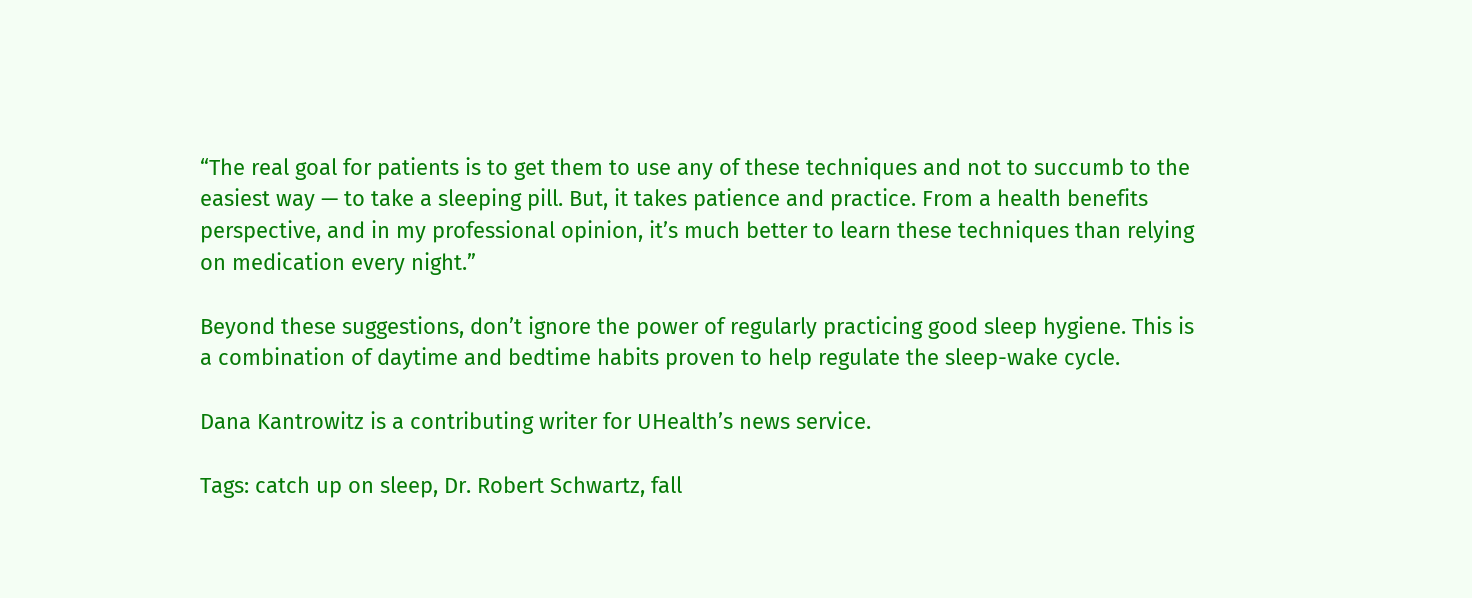“The real goal for patients is to get them to use any of these techniques and not to succumb to the easiest way — to take a sleeping pill. But, it takes patience and practice. From a health benefits perspective, and in my professional opinion, it’s much better to learn these techniques than relying on medication every night.”

Beyond these suggestions, don’t ignore the power of regularly practicing good sleep hygiene. This is a combination of daytime and bedtime habits proven to help regulate the sleep-wake cycle.

Dana Kantrowitz is a contributing writer for UHealth’s news service.

Tags: catch up on sleep, Dr. Robert Schwartz, fall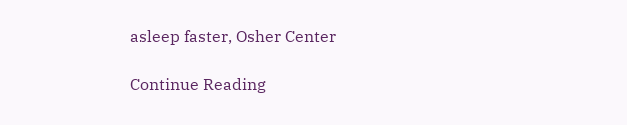asleep faster, Osher Center

Continue Reading